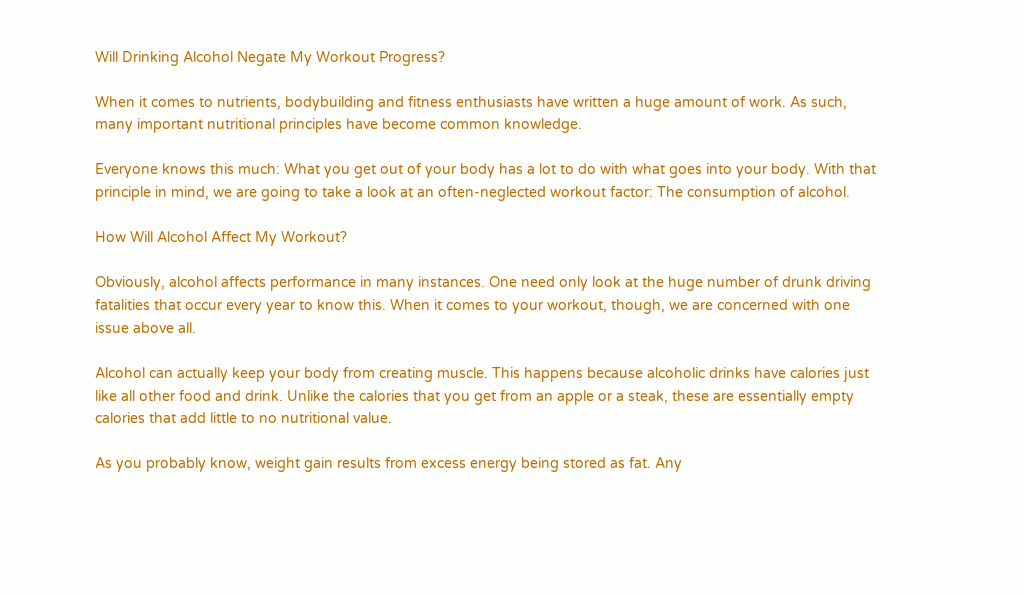Will Drinking Alcohol Negate My Workout Progress?

When it comes to nutrients, bodybuilding and fitness enthusiasts have written a huge amount of work. As such, many important nutritional principles have become common knowledge.

Everyone knows this much: What you get out of your body has a lot to do with what goes into your body. With that principle in mind, we are going to take a look at an often-neglected workout factor: The consumption of alcohol.

How Will Alcohol Affect My Workout?

Obviously, alcohol affects performance in many instances. One need only look at the huge number of drunk driving fatalities that occur every year to know this. When it comes to your workout, though, we are concerned with one issue above all.

Alcohol can actually keep your body from creating muscle. This happens because alcoholic drinks have calories just like all other food and drink. Unlike the calories that you get from an apple or a steak, these are essentially empty calories that add little to no nutritional value.

As you probably know, weight gain results from excess energy being stored as fat. Any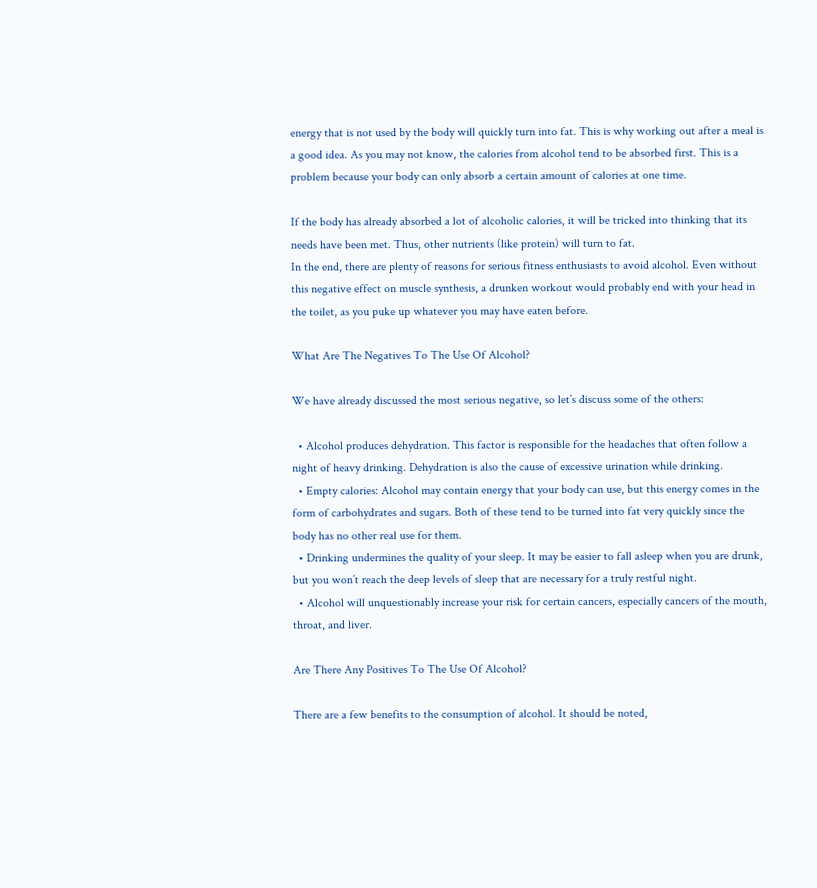energy that is not used by the body will quickly turn into fat. This is why working out after a meal is a good idea. As you may not know, the calories from alcohol tend to be absorbed first. This is a problem because your body can only absorb a certain amount of calories at one time.

If the body has already absorbed a lot of alcoholic calories, it will be tricked into thinking that its needs have been met. Thus, other nutrients (like protein) will turn to fat.
In the end, there are plenty of reasons for serious fitness enthusiasts to avoid alcohol. Even without this negative effect on muscle synthesis, a drunken workout would probably end with your head in the toilet, as you puke up whatever you may have eaten before.

What Are The Negatives To The Use Of Alcohol?

We have already discussed the most serious negative, so let’s discuss some of the others:

  • Alcohol produces dehydration. This factor is responsible for the headaches that often follow a night of heavy drinking. Dehydration is also the cause of excessive urination while drinking.
  • Empty calories: Alcohol may contain energy that your body can use, but this energy comes in the form of carbohydrates and sugars. Both of these tend to be turned into fat very quickly since the body has no other real use for them.
  • Drinking undermines the quality of your sleep. It may be easier to fall asleep when you are drunk, but you won’t reach the deep levels of sleep that are necessary for a truly restful night.
  • Alcohol will unquestionably increase your risk for certain cancers, especially cancers of the mouth, throat, and liver.

Are There Any Positives To The Use Of Alcohol?

There are a few benefits to the consumption of alcohol. It should be noted,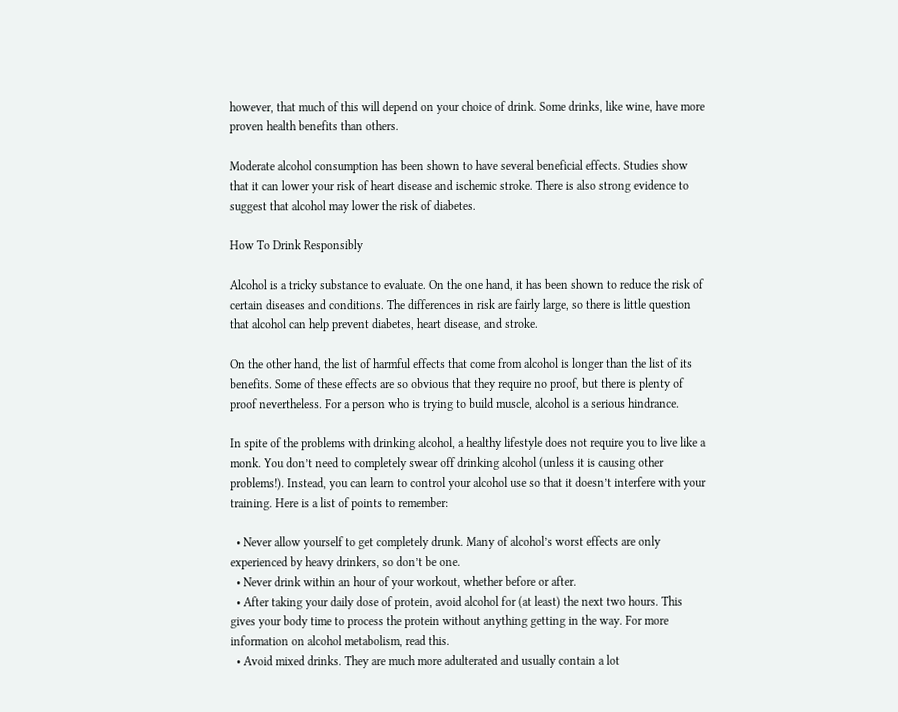however, that much of this will depend on your choice of drink. Some drinks, like wine, have more proven health benefits than others.

Moderate alcohol consumption has been shown to have several beneficial effects. Studies show that it can lower your risk of heart disease and ischemic stroke. There is also strong evidence to suggest that alcohol may lower the risk of diabetes.

How To Drink Responsibly

Alcohol is a tricky substance to evaluate. On the one hand, it has been shown to reduce the risk of certain diseases and conditions. The differences in risk are fairly large, so there is little question that alcohol can help prevent diabetes, heart disease, and stroke.

On the other hand, the list of harmful effects that come from alcohol is longer than the list of its benefits. Some of these effects are so obvious that they require no proof, but there is plenty of proof nevertheless. For a person who is trying to build muscle, alcohol is a serious hindrance.

In spite of the problems with drinking alcohol, a healthy lifestyle does not require you to live like a monk. You don’t need to completely swear off drinking alcohol (unless it is causing other problems!). Instead, you can learn to control your alcohol use so that it doesn’t interfere with your training. Here is a list of points to remember:

  • Never allow yourself to get completely drunk. Many of alcohol’s worst effects are only experienced by heavy drinkers, so don’t be one.
  • Never drink within an hour of your workout, whether before or after.
  • After taking your daily dose of protein, avoid alcohol for (at least) the next two hours. This gives your body time to process the protein without anything getting in the way. For more information on alcohol metabolism, read this.
  • Avoid mixed drinks. They are much more adulterated and usually contain a lot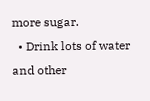more sugar.
  • Drink lots of water and other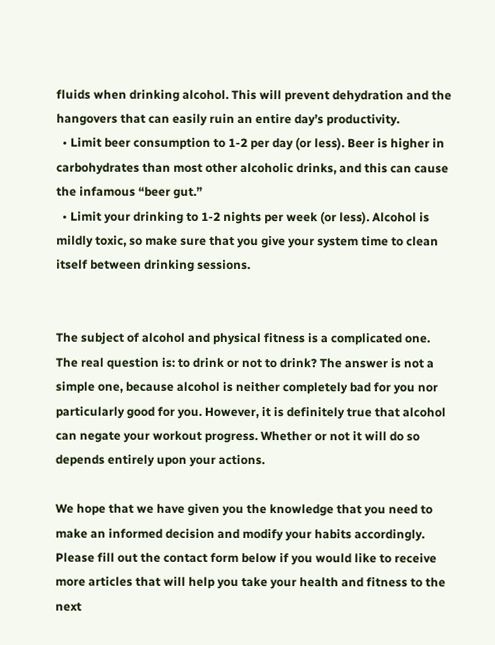fluids when drinking alcohol. This will prevent dehydration and the hangovers that can easily ruin an entire day’s productivity.
  • Limit beer consumption to 1-2 per day (or less). Beer is higher in carbohydrates than most other alcoholic drinks, and this can cause the infamous “beer gut.”
  • Limit your drinking to 1-2 nights per week (or less). Alcohol is mildly toxic, so make sure that you give your system time to clean itself between drinking sessions.


The subject of alcohol and physical fitness is a complicated one. The real question is: to drink or not to drink? The answer is not a simple one, because alcohol is neither completely bad for you nor particularly good for you. However, it is definitely true that alcohol can negate your workout progress. Whether or not it will do so depends entirely upon your actions.

We hope that we have given you the knowledge that you need to make an informed decision and modify your habits accordingly. Please fill out the contact form below if you would like to receive more articles that will help you take your health and fitness to the next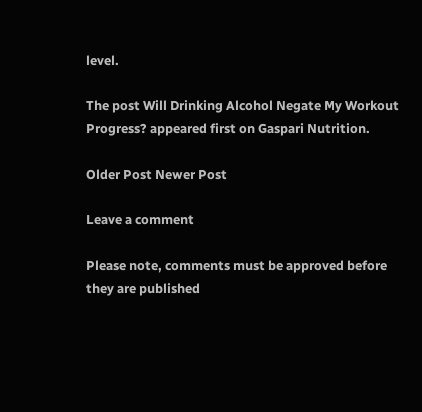level.

The post Will Drinking Alcohol Negate My Workout Progress? appeared first on Gaspari Nutrition.

Older Post Newer Post

Leave a comment

Please note, comments must be approved before they are published